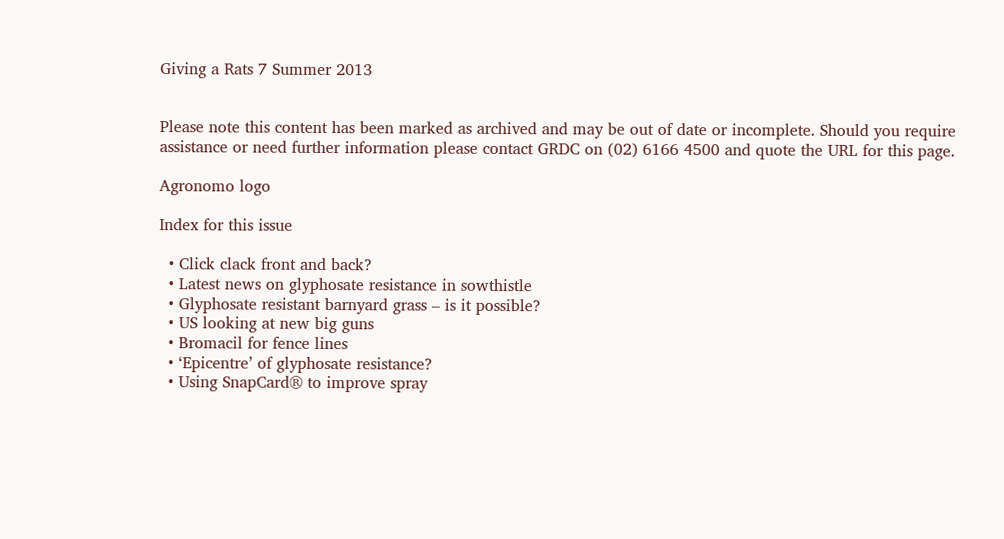Giving a Rats 7 Summer 2013


Please note this content has been marked as archived and may be out of date or incomplete. Should you require assistance or need further information please contact GRDC on (02) 6166 4500 and quote the URL for this page.

Agronomo logo

Index for this issue

  • Click clack front and back?
  • Latest news on glyphosate resistance in sowthistle
  • Glyphosate resistant barnyard grass – is it possible?
  • US looking at new big guns
  • Bromacil for fence lines
  • ‘Epicentre’ of glyphosate resistance?
  • Using SnapCard® to improve spray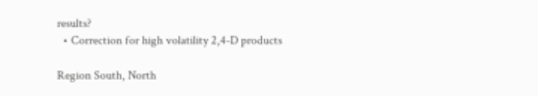results?
  • Correction for high volatility 2,4-D products

Region South, North